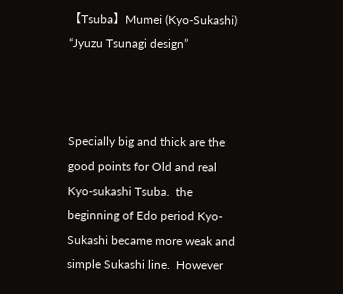【Tsuba】Mumei (Kyo-Sukashi) “Jyuzu Tsunagi design”



Specially big and thick are the good points for Old and real Kyo-sukashi Tsuba.  the beginning of Edo period Kyo-Sukashi became more weak and simple Sukashi line.  However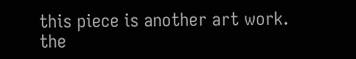this piece is another art work.  the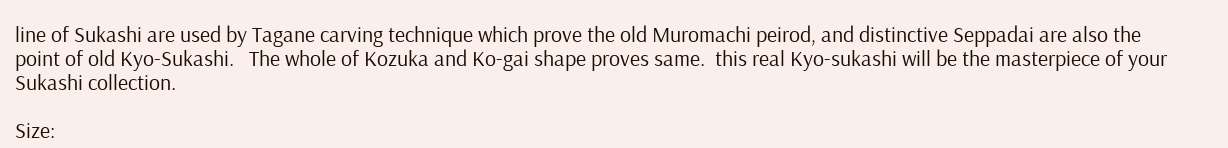line of Sukashi are used by Tagane carving technique which prove the old Muromachi peirod, and distinctive Seppadai are also the point of old Kyo-Sukashi.   The whole of Kozuka and Ko-gai shape proves same.  this real Kyo-sukashi will be the masterpiece of your Sukashi collection.

Size: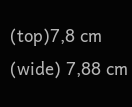(top)7,8 cm (wide) 7,88 cm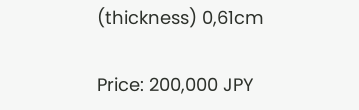(thickness) 0,61cm

Price: 200,000 JPY